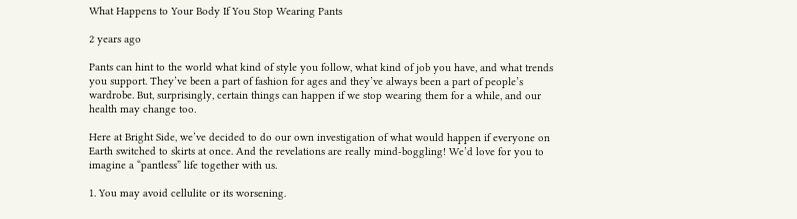What Happens to Your Body If You Stop Wearing Pants

2 years ago

Pants can hint to the world what kind of style you follow, what kind of job you have, and what trends you support. They’ve been a part of fashion for ages and they’ve always been a part of people’s wardrobe. But, surprisingly, certain things can happen if we stop wearing them for a while, and our health may change too.

Here at Bright Side, we’ve decided to do our own investigation of what would happen if everyone on Earth switched to skirts at once. And the revelations are really mind-boggling! We’d love for you to imagine a “pantless” life together with us.

1. You may avoid cellulite or its worsening.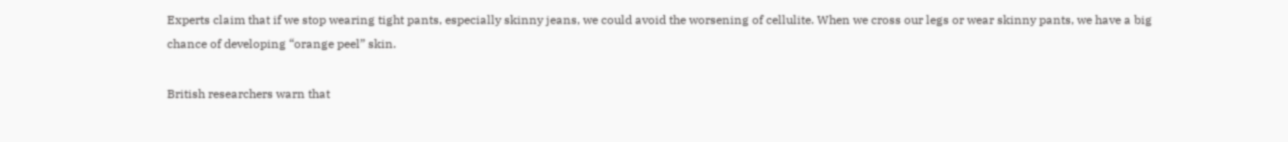Experts claim that if we stop wearing tight pants, especially skinny jeans, we could avoid the worsening of cellulite. When we cross our legs or wear skinny pants, we have a big chance of developing “orange peel” skin.

British researchers warn that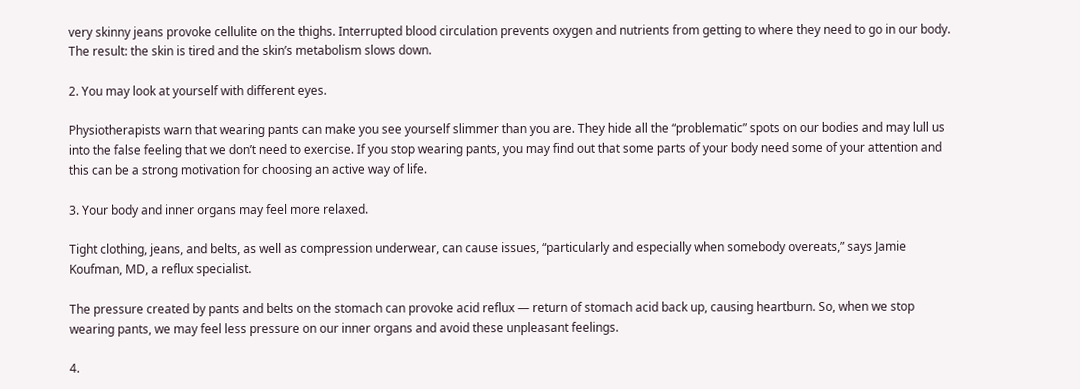very skinny jeans provoke cellulite on the thighs. Interrupted blood circulation prevents oxygen and nutrients from getting to where they need to go in our body. The result: the skin is tired and the skin’s metabolism slows down.

2. You may look at yourself with different eyes.

Physiotherapists warn that wearing pants can make you see yourself slimmer than you are. They hide all the “problematic” spots on our bodies and may lull us into the false feeling that we don’t need to exercise. If you stop wearing pants, you may find out that some parts of your body need some of your attention and this can be a strong motivation for choosing an active way of life.

3. Your body and inner organs may feel more relaxed.

Tight clothing, jeans, and belts, as well as compression underwear, can cause issues, “particularly and especially when somebody overeats,” says Jamie Koufman, MD, a reflux specialist.

The pressure created by pants and belts on the stomach can provoke acid reflux — return of stomach acid back up, causing heartburn. So, when we stop wearing pants, we may feel less pressure on our inner organs and avoid these unpleasant feelings.

4.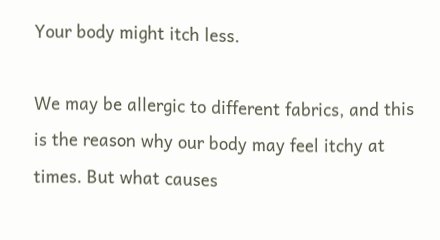Your body might itch less.

We may be allergic to different fabrics, and this is the reason why our body may feel itchy at times. But what causes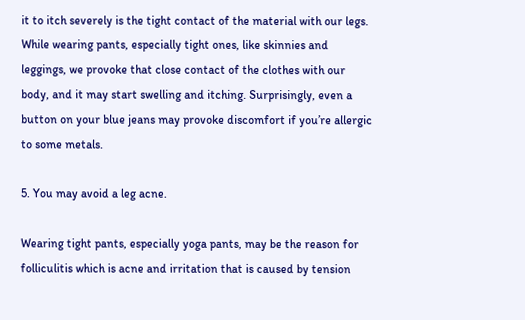it to itch severely is the tight contact of the material with our legs. While wearing pants, especially tight ones, like skinnies and leggings, we provoke that close contact of the clothes with our body, and it may start swelling and itching. Surprisingly, even a button on your blue jeans may provoke discomfort if you’re allergic to some metals.

5. You may avoid a leg acne.

Wearing tight pants, especially yoga pants, may be the reason for folliculitis which is acne and irritation that is caused by tension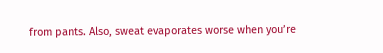from pants. Also, sweat evaporates worse when you’re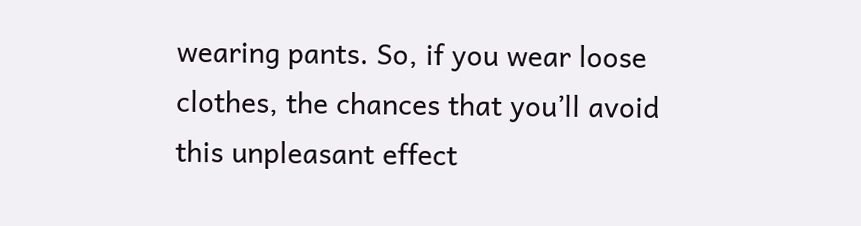wearing pants. So, if you wear loose clothes, the chances that you’ll avoid this unpleasant effect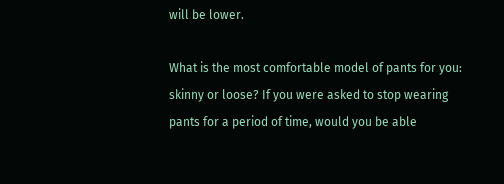will be lower.

What is the most comfortable model of pants for you: skinny or loose? If you were asked to stop wearing pants for a period of time, would you be able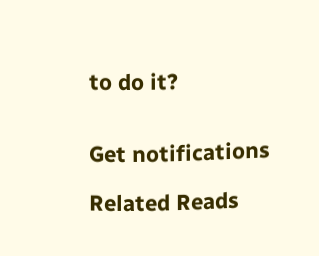to do it?


Get notifications

Related Reads